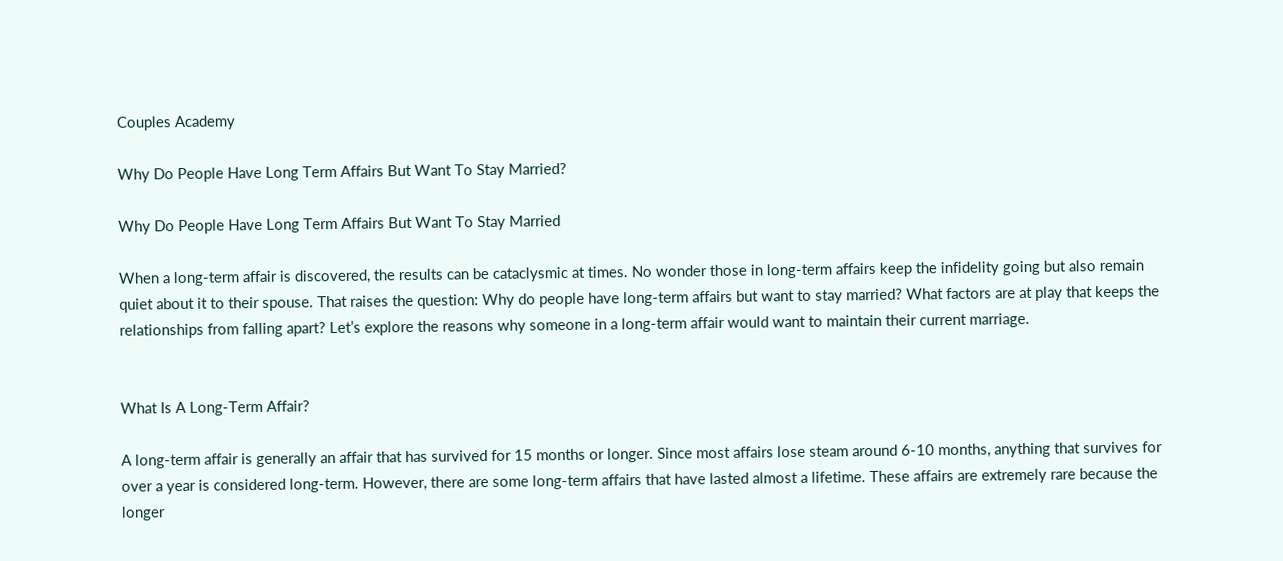Couples Academy

Why Do People Have Long Term Affairs But Want To Stay Married?

Why Do People Have Long Term Affairs But Want To Stay Married

When a long-term affair is discovered, the results can be cataclysmic at times. No wonder those in long-term affairs keep the infidelity going but also remain quiet about it to their spouse. That raises the question: Why do people have long-term affairs but want to stay married? What factors are at play that keeps the relationships from falling apart? Let’s explore the reasons why someone in a long-term affair would want to maintain their current marriage.


What Is A Long-Term Affair?

A long-term affair is generally an affair that has survived for 15 months or longer. Since most affairs lose steam around 6-10 months, anything that survives for over a year is considered long-term. However, there are some long-term affairs that have lasted almost a lifetime. These affairs are extremely rare because the longer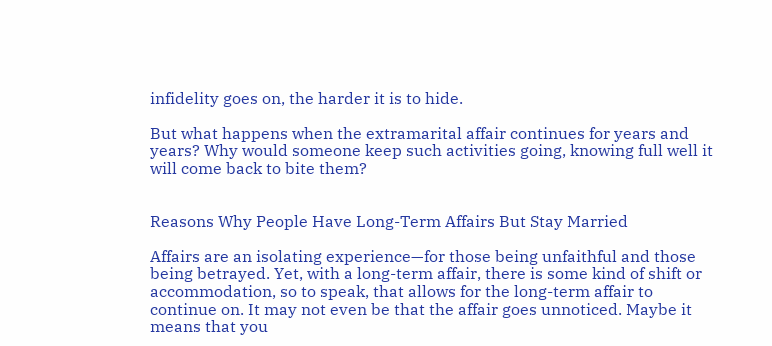infidelity goes on, the harder it is to hide.

But what happens when the extramarital affair continues for years and years? Why would someone keep such activities going, knowing full well it will come back to bite them?


Reasons Why People Have Long-Term Affairs But Stay Married

Affairs are an isolating experience—for those being unfaithful and those being betrayed. Yet, with a long-term affair, there is some kind of shift or accommodation, so to speak, that allows for the long-term affair to continue on. It may not even be that the affair goes unnoticed. Maybe it means that you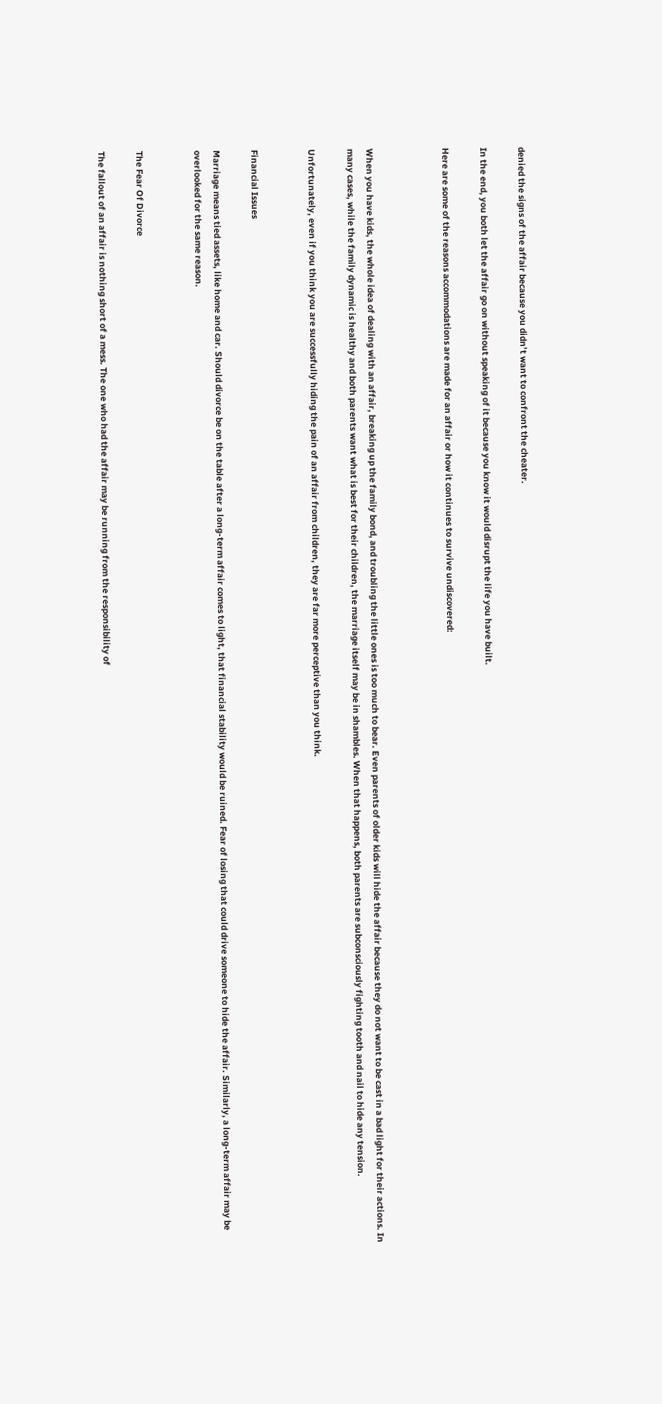denied the signs of the affair because you didn’t want to confront the cheater.

In the end, you both let the affair go on without speaking of it because you know it would disrupt the life you have built.

Here are some of the reasons accommodations are made for an affair or how it continues to survive undiscovered:



When you have kids, the whole idea of dealing with an affair, breaking up the family bond, and troubling the little ones is too much to bear. Even parents of older kids will hide the affair because they do not want to be cast in a bad light for their actions. In many cases, while the family dynamic is healthy and both parents want what is best for their children, the marriage itself may be in shambles. When that happens, both parents are subconsciously fighting tooth and nail to hide any tension.

Unfortunately, even if you think you are successfully hiding the pain of an affair from children, they are far more perceptive than you think.


Financial Issues

Marriage means tied assets, like home and car. Should divorce be on the table after a long-term affair comes to light, that financial stability would be ruined. Fear of losing that could drive someone to hide the affair. Similarly, a long-term affair may be overlooked for the same reason.


The Fear Of Divorce

The fallout of an affair is nothing short of a mess. The one who had the affair may be running from the responsibility of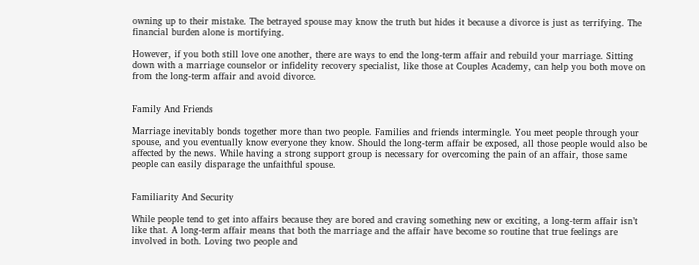owning up to their mistake. The betrayed spouse may know the truth but hides it because a divorce is just as terrifying. The financial burden alone is mortifying.

However, if you both still love one another, there are ways to end the long-term affair and rebuild your marriage. Sitting down with a marriage counselor or infidelity recovery specialist, like those at Couples Academy, can help you both move on from the long-term affair and avoid divorce.


Family And Friends

Marriage inevitably bonds together more than two people. Families and friends intermingle. You meet people through your spouse, and you eventually know everyone they know. Should the long-term affair be exposed, all those people would also be affected by the news. While having a strong support group is necessary for overcoming the pain of an affair, those same people can easily disparage the unfaithful spouse.


Familiarity And Security

While people tend to get into affairs because they are bored and craving something new or exciting, a long-term affair isn’t like that. A long-term affair means that both the marriage and the affair have become so routine that true feelings are involved in both. Loving two people and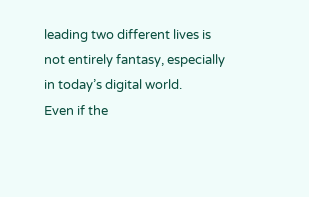leading two different lives is not entirely fantasy, especially in today’s digital world.
Even if the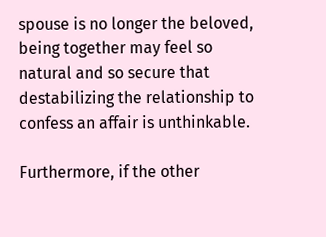spouse is no longer the beloved, being together may feel so natural and so secure that destabilizing the relationship to confess an affair is unthinkable.

Furthermore, if the other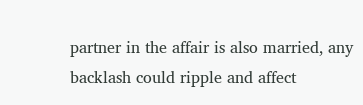partner in the affair is also married, any backlash could ripple and affect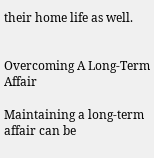their home life as well.


Overcoming A Long-Term Affair

Maintaining a long-term affair can be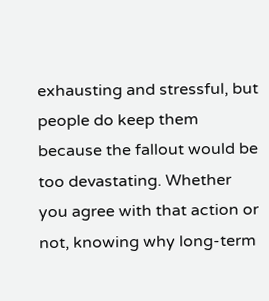exhausting and stressful, but people do keep them because the fallout would be too devastating. Whether you agree with that action or not, knowing why long-term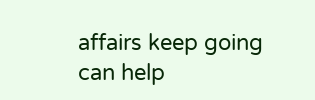affairs keep going can help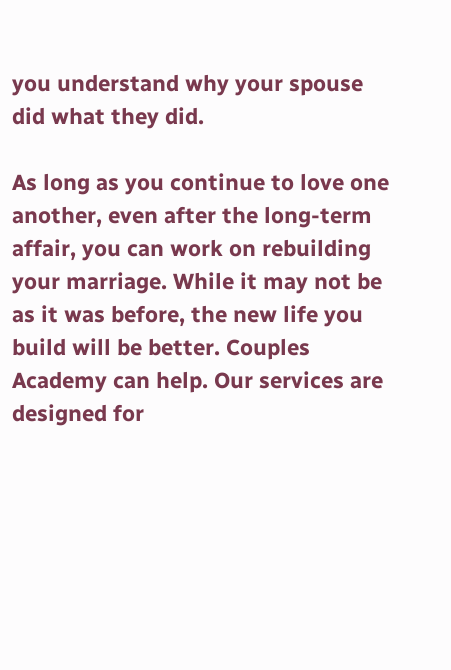you understand why your spouse did what they did.

As long as you continue to love one another, even after the long-term affair, you can work on rebuilding your marriage. While it may not be as it was before, the new life you build will be better. Couples Academy can help. Our services are designed for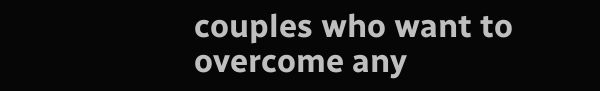couples who want to overcome any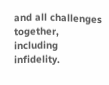and all challenges together, including infidelity.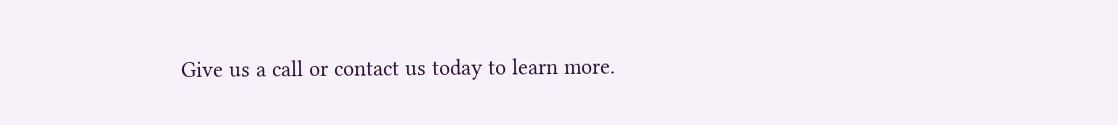Give us a call or contact us today to learn more.